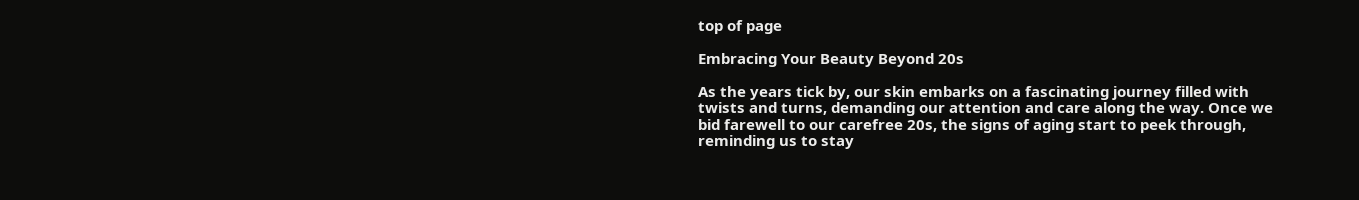top of page

Embracing Your Beauty Beyond 20s

As the years tick by, our skin embarks on a fascinating journey filled with twists and turns, demanding our attention and care along the way. Once we bid farewell to our carefree 20s, the signs of aging start to peek through, reminding us to stay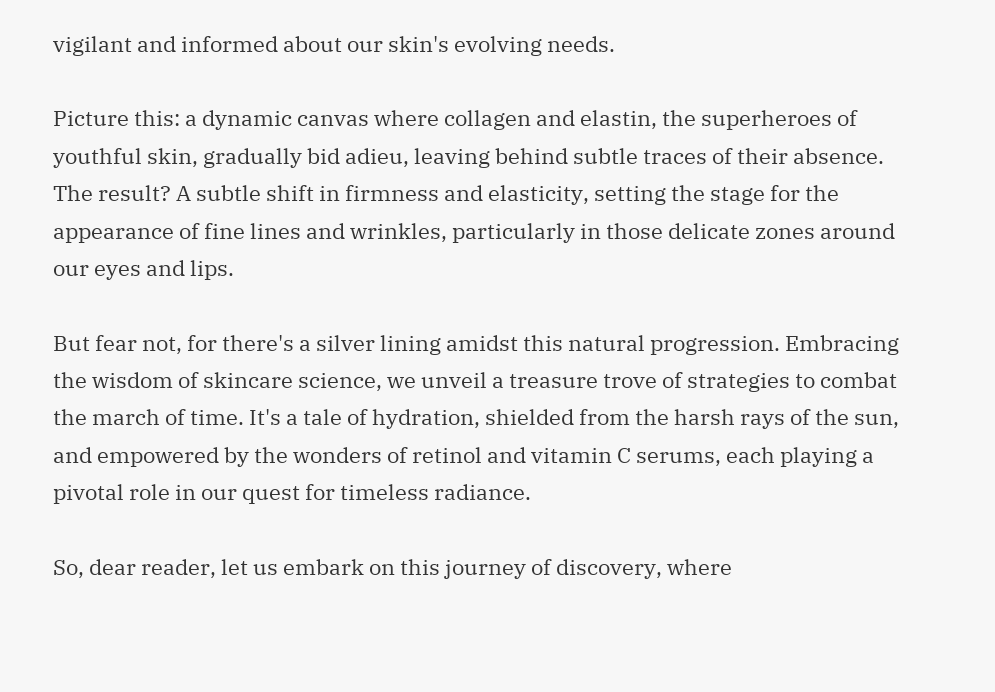vigilant and informed about our skin's evolving needs.

Picture this: a dynamic canvas where collagen and elastin, the superheroes of youthful skin, gradually bid adieu, leaving behind subtle traces of their absence. The result? A subtle shift in firmness and elasticity, setting the stage for the appearance of fine lines and wrinkles, particularly in those delicate zones around our eyes and lips.

But fear not, for there's a silver lining amidst this natural progression. Embracing the wisdom of skincare science, we unveil a treasure trove of strategies to combat the march of time. It's a tale of hydration, shielded from the harsh rays of the sun, and empowered by the wonders of retinol and vitamin C serums, each playing a pivotal role in our quest for timeless radiance.

So, dear reader, let us embark on this journey of discovery, where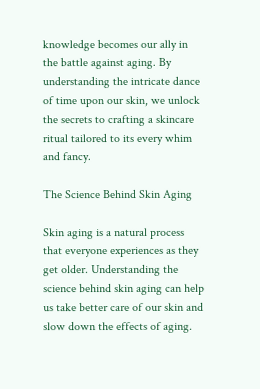knowledge becomes our ally in the battle against aging. By understanding the intricate dance of time upon our skin, we unlock the secrets to crafting a skincare ritual tailored to its every whim and fancy.

The Science Behind Skin Aging

Skin aging is a natural process that everyone experiences as they get older. Understanding the science behind skin aging can help us take better care of our skin and slow down the effects of aging.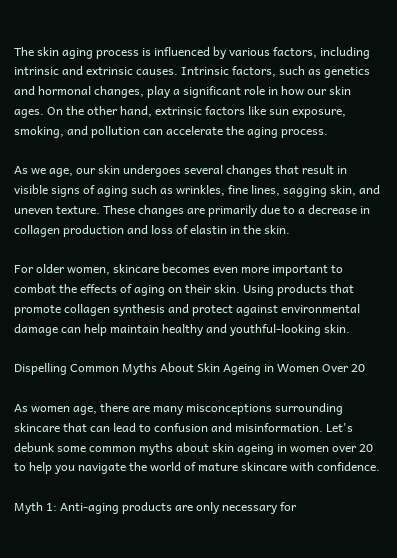The skin aging process is influenced by various factors, including intrinsic and extrinsic causes. Intrinsic factors, such as genetics and hormonal changes, play a significant role in how our skin ages. On the other hand, extrinsic factors like sun exposure, smoking, and pollution can accelerate the aging process.

As we age, our skin undergoes several changes that result in visible signs of aging such as wrinkles, fine lines, sagging skin, and uneven texture. These changes are primarily due to a decrease in collagen production and loss of elastin in the skin.

For older women, skincare becomes even more important to combat the effects of aging on their skin. Using products that promote collagen synthesis and protect against environmental damage can help maintain healthy and youthful-looking skin.

Dispelling Common Myths About Skin Ageing in Women Over 20

As women age, there are many misconceptions surrounding skincare that can lead to confusion and misinformation. Let's debunk some common myths about skin ageing in women over 20 to help you navigate the world of mature skincare with confidence.

Myth 1: Anti-aging products are only necessary for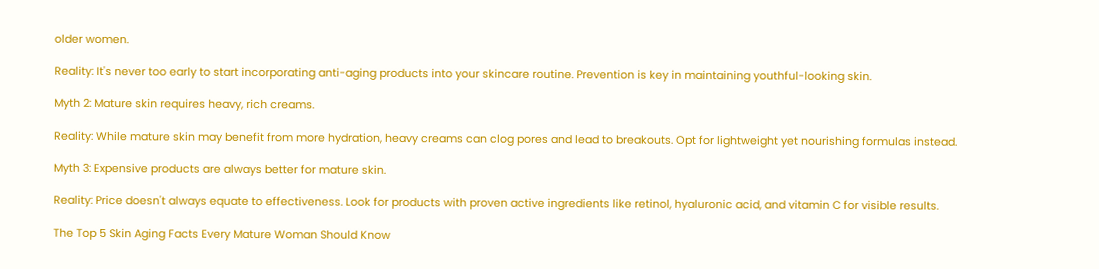older women.

Reality: It's never too early to start incorporating anti-aging products into your skincare routine. Prevention is key in maintaining youthful-looking skin.

Myth 2: Mature skin requires heavy, rich creams.

Reality: While mature skin may benefit from more hydration, heavy creams can clog pores and lead to breakouts. Opt for lightweight yet nourishing formulas instead.

Myth 3: Expensive products are always better for mature skin.

Reality: Price doesn't always equate to effectiveness. Look for products with proven active ingredients like retinol, hyaluronic acid, and vitamin C for visible results.

The Top 5 Skin Aging Facts Every Mature Woman Should Know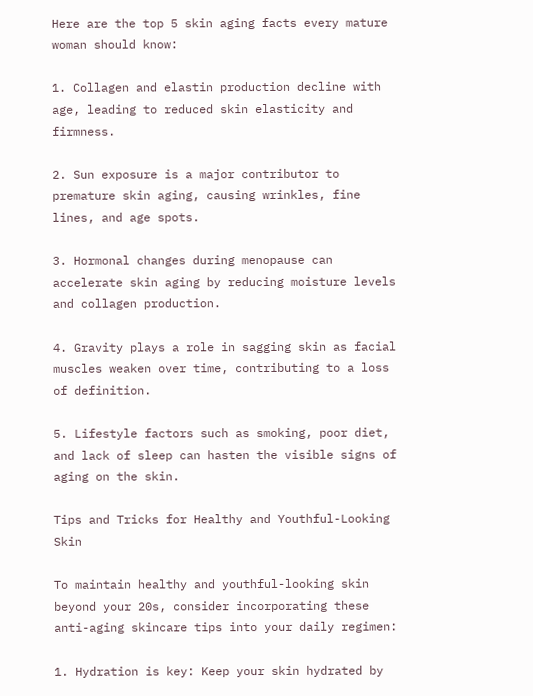Here are the top 5 skin aging facts every mature woman should know:

1. Collagen and elastin production decline with age, leading to reduced skin elasticity and firmness.

2. Sun exposure is a major contributor to premature skin aging, causing wrinkles, fine lines, and age spots.

3. Hormonal changes during menopause can accelerate skin aging by reducing moisture levels and collagen production.

4. Gravity plays a role in sagging skin as facial muscles weaken over time, contributing to a loss of definition.

5. Lifestyle factors such as smoking, poor diet, and lack of sleep can hasten the visible signs of aging on the skin.

Tips and Tricks for Healthy and Youthful-Looking Skin

To maintain healthy and youthful-looking skin beyond your 20s, consider incorporating these anti-aging skincare tips into your daily regimen:

1. Hydration is key: Keep your skin hydrated by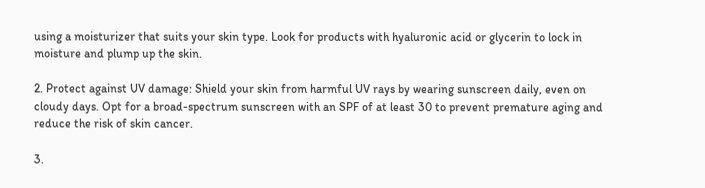using a moisturizer that suits your skin type. Look for products with hyaluronic acid or glycerin to lock in moisture and plump up the skin.

2. Protect against UV damage: Shield your skin from harmful UV rays by wearing sunscreen daily, even on cloudy days. Opt for a broad-spectrum sunscreen with an SPF of at least 30 to prevent premature aging and reduce the risk of skin cancer.

3.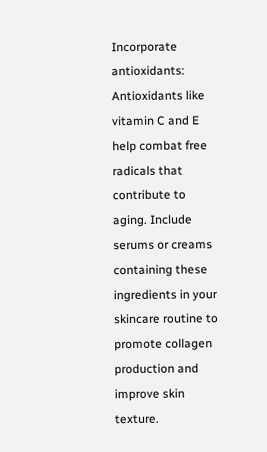Incorporate antioxidants: Antioxidants like vitamin C and E help combat free radicals that contribute to aging. Include serums or creams containing these ingredients in your skincare routine to promote collagen production and improve skin texture.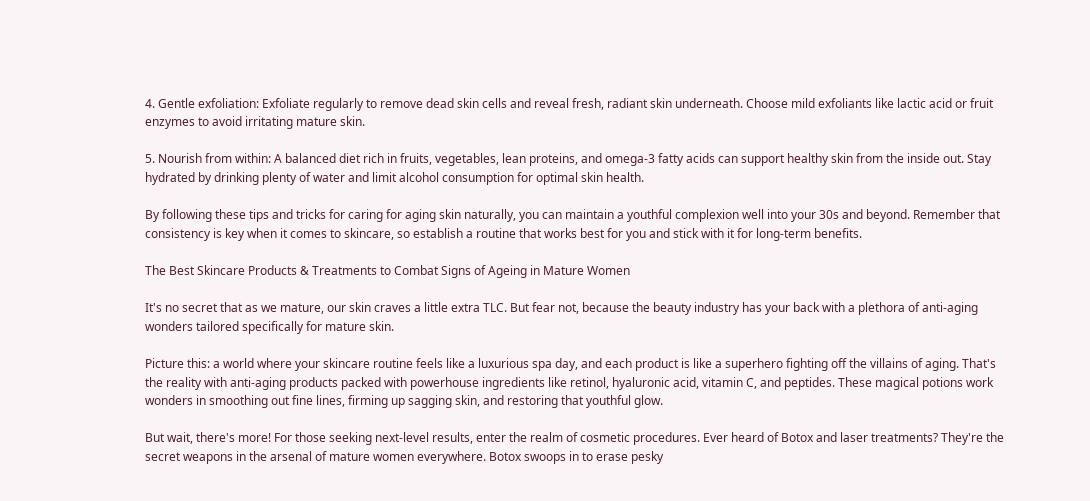4. Gentle exfoliation: Exfoliate regularly to remove dead skin cells and reveal fresh, radiant skin underneath. Choose mild exfoliants like lactic acid or fruit enzymes to avoid irritating mature skin.

5. Nourish from within: A balanced diet rich in fruits, vegetables, lean proteins, and omega-3 fatty acids can support healthy skin from the inside out. Stay hydrated by drinking plenty of water and limit alcohol consumption for optimal skin health.

By following these tips and tricks for caring for aging skin naturally, you can maintain a youthful complexion well into your 30s and beyond. Remember that consistency is key when it comes to skincare, so establish a routine that works best for you and stick with it for long-term benefits.

The Best Skincare Products & Treatments to Combat Signs of Ageing in Mature Women

It's no secret that as we mature, our skin craves a little extra TLC. But fear not, because the beauty industry has your back with a plethora of anti-aging wonders tailored specifically for mature skin.

Picture this: a world where your skincare routine feels like a luxurious spa day, and each product is like a superhero fighting off the villains of aging. That's the reality with anti-aging products packed with powerhouse ingredients like retinol, hyaluronic acid, vitamin C, and peptides. These magical potions work wonders in smoothing out fine lines, firming up sagging skin, and restoring that youthful glow.

But wait, there's more! For those seeking next-level results, enter the realm of cosmetic procedures. Ever heard of Botox and laser treatments? They're the secret weapons in the arsenal of mature women everywhere. Botox swoops in to erase pesky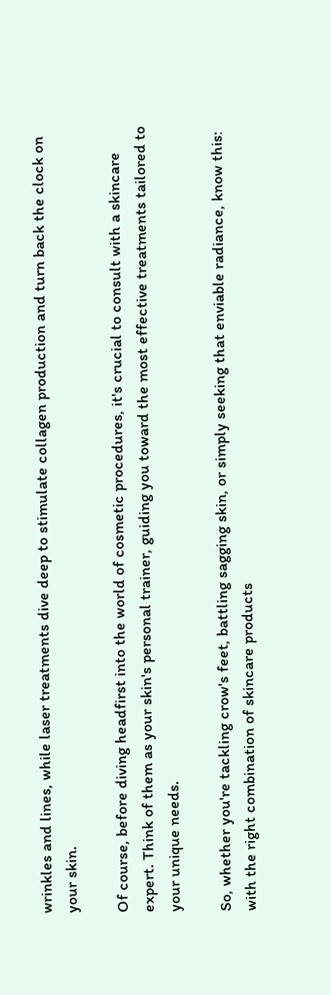wrinkles and lines, while laser treatments dive deep to stimulate collagen production and turn back the clock on your skin.

Of course, before diving headfirst into the world of cosmetic procedures, it's crucial to consult with a skincare expert. Think of them as your skin's personal trainer, guiding you toward the most effective treatments tailored to your unique needs.

So, whether you're tackling crow's feet, battling sagging skin, or simply seeking that enviable radiance, know this: with the right combination of skincare products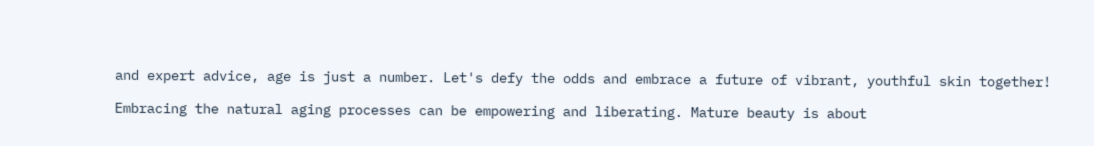and expert advice, age is just a number. Let's defy the odds and embrace a future of vibrant, youthful skin together!

Embracing the natural aging processes can be empowering and liberating. Mature beauty is about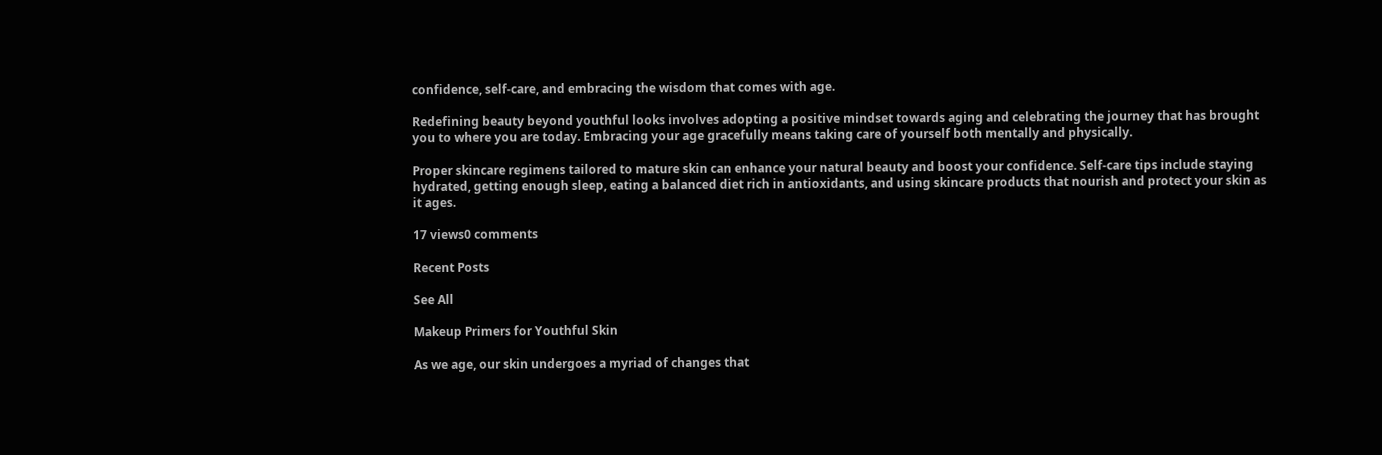confidence, self-care, and embracing the wisdom that comes with age.

Redefining beauty beyond youthful looks involves adopting a positive mindset towards aging and celebrating the journey that has brought you to where you are today. Embracing your age gracefully means taking care of yourself both mentally and physically.

Proper skincare regimens tailored to mature skin can enhance your natural beauty and boost your confidence. Self-care tips include staying hydrated, getting enough sleep, eating a balanced diet rich in antioxidants, and using skincare products that nourish and protect your skin as it ages.

17 views0 comments

Recent Posts

See All

Makeup Primers for Youthful Skin

As we age, our skin undergoes a myriad of changes that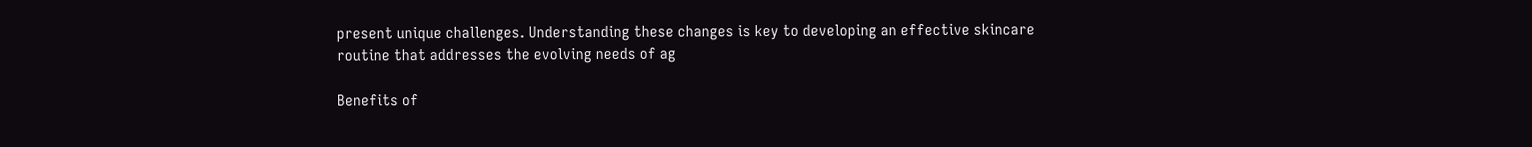present unique challenges. Understanding these changes is key to developing an effective skincare routine that addresses the evolving needs of ag

Benefits of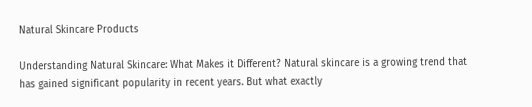Natural Skincare Products

Understanding Natural Skincare: What Makes it Different? Natural skincare is a growing trend that has gained significant popularity in recent years. But what exactly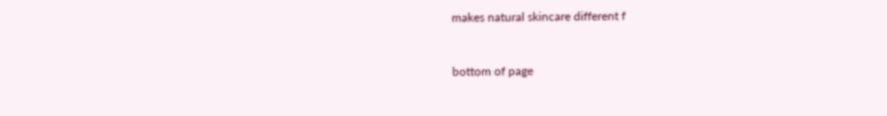makes natural skincare different f


bottom of page